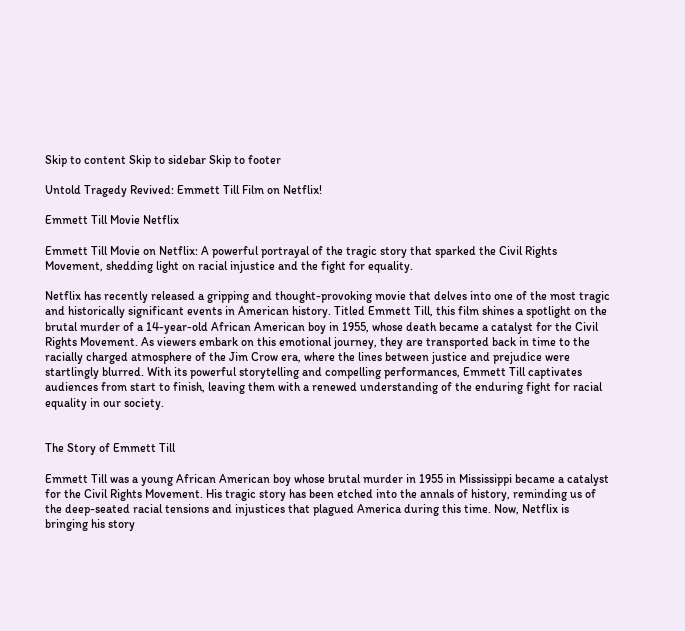Skip to content Skip to sidebar Skip to footer

Untold Tragedy Revived: Emmett Till Film on Netflix!

Emmett Till Movie Netflix

Emmett Till Movie on Netflix: A powerful portrayal of the tragic story that sparked the Civil Rights Movement, shedding light on racial injustice and the fight for equality.

Netflix has recently released a gripping and thought-provoking movie that delves into one of the most tragic and historically significant events in American history. Titled Emmett Till, this film shines a spotlight on the brutal murder of a 14-year-old African American boy in 1955, whose death became a catalyst for the Civil Rights Movement. As viewers embark on this emotional journey, they are transported back in time to the racially charged atmosphere of the Jim Crow era, where the lines between justice and prejudice were startlingly blurred. With its powerful storytelling and compelling performances, Emmett Till captivates audiences from start to finish, leaving them with a renewed understanding of the enduring fight for racial equality in our society.


The Story of Emmett Till

Emmett Till was a young African American boy whose brutal murder in 1955 in Mississippi became a catalyst for the Civil Rights Movement. His tragic story has been etched into the annals of history, reminding us of the deep-seated racial tensions and injustices that plagued America during this time. Now, Netflix is bringing his story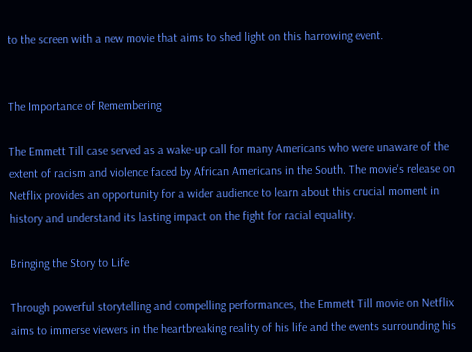to the screen with a new movie that aims to shed light on this harrowing event.


The Importance of Remembering

The Emmett Till case served as a wake-up call for many Americans who were unaware of the extent of racism and violence faced by African Americans in the South. The movie's release on Netflix provides an opportunity for a wider audience to learn about this crucial moment in history and understand its lasting impact on the fight for racial equality.

Bringing the Story to Life

Through powerful storytelling and compelling performances, the Emmett Till movie on Netflix aims to immerse viewers in the heartbreaking reality of his life and the events surrounding his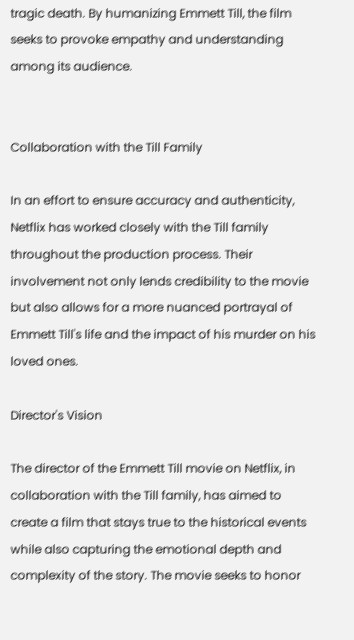tragic death. By humanizing Emmett Till, the film seeks to provoke empathy and understanding among its audience.


Collaboration with the Till Family

In an effort to ensure accuracy and authenticity, Netflix has worked closely with the Till family throughout the production process. Their involvement not only lends credibility to the movie but also allows for a more nuanced portrayal of Emmett Till's life and the impact of his murder on his loved ones.

Director's Vision

The director of the Emmett Till movie on Netflix, in collaboration with the Till family, has aimed to create a film that stays true to the historical events while also capturing the emotional depth and complexity of the story. The movie seeks to honor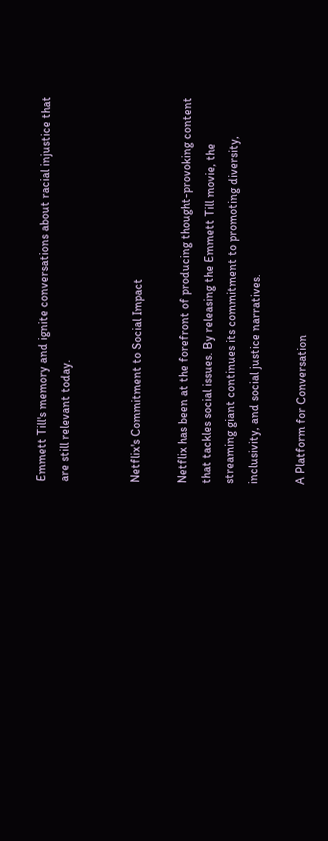Emmett Till's memory and ignite conversations about racial injustice that are still relevant today.


Netflix's Commitment to Social Impact

Netflix has been at the forefront of producing thought-provoking content that tackles social issues. By releasing the Emmett Till movie, the streaming giant continues its commitment to promoting diversity, inclusivity, and social justice narratives.

A Platform for Conversation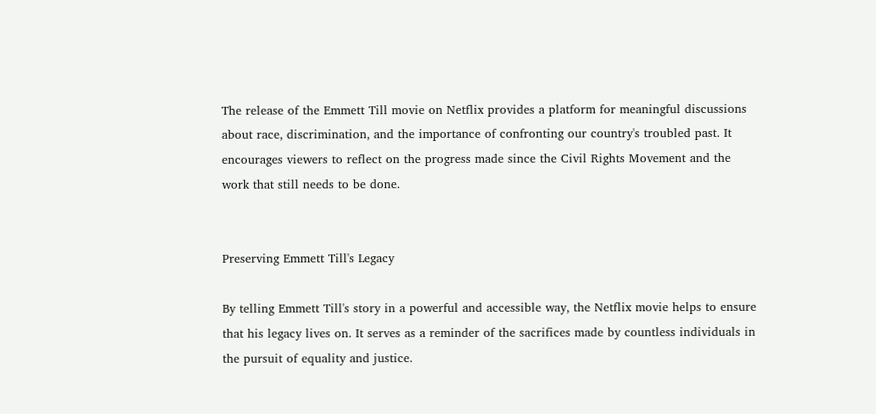The release of the Emmett Till movie on Netflix provides a platform for meaningful discussions about race, discrimination, and the importance of confronting our country's troubled past. It encourages viewers to reflect on the progress made since the Civil Rights Movement and the work that still needs to be done.


Preserving Emmett Till's Legacy

By telling Emmett Till's story in a powerful and accessible way, the Netflix movie helps to ensure that his legacy lives on. It serves as a reminder of the sacrifices made by countless individuals in the pursuit of equality and justice.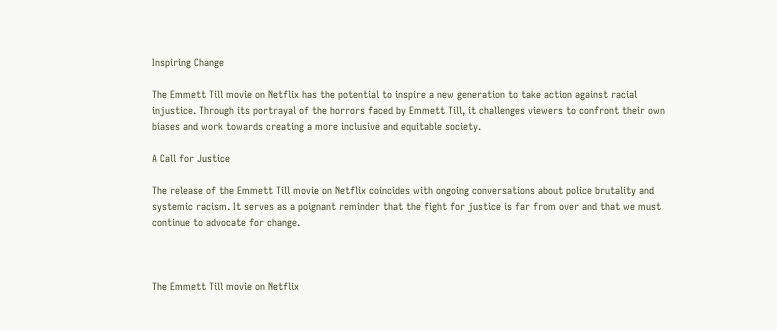Inspiring Change

The Emmett Till movie on Netflix has the potential to inspire a new generation to take action against racial injustice. Through its portrayal of the horrors faced by Emmett Till, it challenges viewers to confront their own biases and work towards creating a more inclusive and equitable society.

A Call for Justice

The release of the Emmett Till movie on Netflix coincides with ongoing conversations about police brutality and systemic racism. It serves as a poignant reminder that the fight for justice is far from over and that we must continue to advocate for change.



The Emmett Till movie on Netflix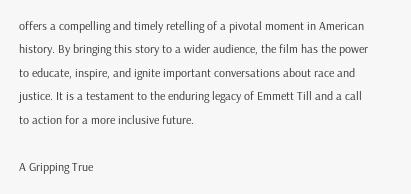offers a compelling and timely retelling of a pivotal moment in American history. By bringing this story to a wider audience, the film has the power to educate, inspire, and ignite important conversations about race and justice. It is a testament to the enduring legacy of Emmett Till and a call to action for a more inclusive future.

A Gripping True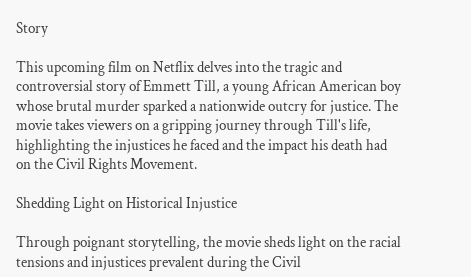Story

This upcoming film on Netflix delves into the tragic and controversial story of Emmett Till, a young African American boy whose brutal murder sparked a nationwide outcry for justice. The movie takes viewers on a gripping journey through Till's life, highlighting the injustices he faced and the impact his death had on the Civil Rights Movement.

Shedding Light on Historical Injustice

Through poignant storytelling, the movie sheds light on the racial tensions and injustices prevalent during the Civil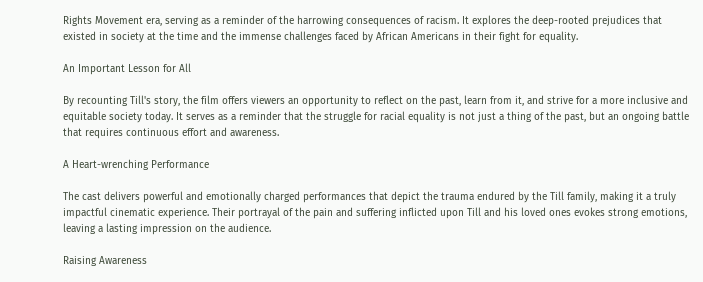Rights Movement era, serving as a reminder of the harrowing consequences of racism. It explores the deep-rooted prejudices that existed in society at the time and the immense challenges faced by African Americans in their fight for equality.

An Important Lesson for All

By recounting Till's story, the film offers viewers an opportunity to reflect on the past, learn from it, and strive for a more inclusive and equitable society today. It serves as a reminder that the struggle for racial equality is not just a thing of the past, but an ongoing battle that requires continuous effort and awareness.

A Heart-wrenching Performance

The cast delivers powerful and emotionally charged performances that depict the trauma endured by the Till family, making it a truly impactful cinematic experience. Their portrayal of the pain and suffering inflicted upon Till and his loved ones evokes strong emotions, leaving a lasting impression on the audience.

Raising Awareness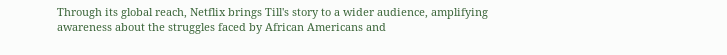Through its global reach, Netflix brings Till's story to a wider audience, amplifying awareness about the struggles faced by African Americans and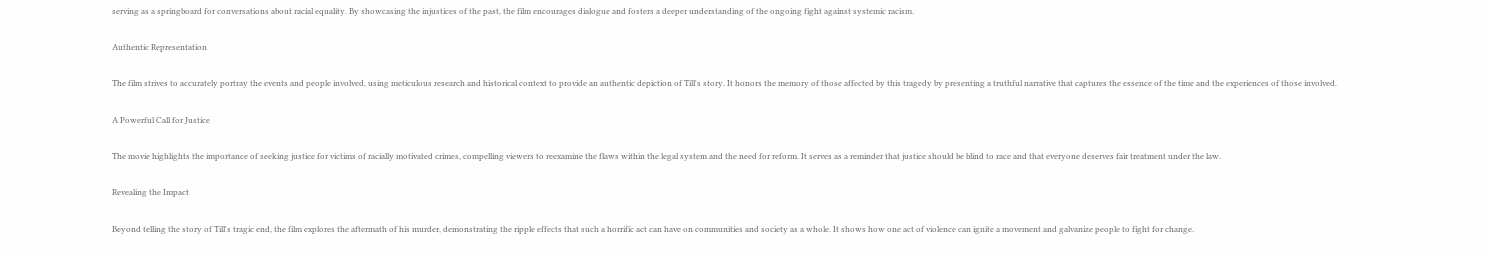serving as a springboard for conversations about racial equality. By showcasing the injustices of the past, the film encourages dialogue and fosters a deeper understanding of the ongoing fight against systemic racism.

Authentic Representation

The film strives to accurately portray the events and people involved, using meticulous research and historical context to provide an authentic depiction of Till's story. It honors the memory of those affected by this tragedy by presenting a truthful narrative that captures the essence of the time and the experiences of those involved.

A Powerful Call for Justice

The movie highlights the importance of seeking justice for victims of racially motivated crimes, compelling viewers to reexamine the flaws within the legal system and the need for reform. It serves as a reminder that justice should be blind to race and that everyone deserves fair treatment under the law.

Revealing the Impact

Beyond telling the story of Till's tragic end, the film explores the aftermath of his murder, demonstrating the ripple effects that such a horrific act can have on communities and society as a whole. It shows how one act of violence can ignite a movement and galvanize people to fight for change.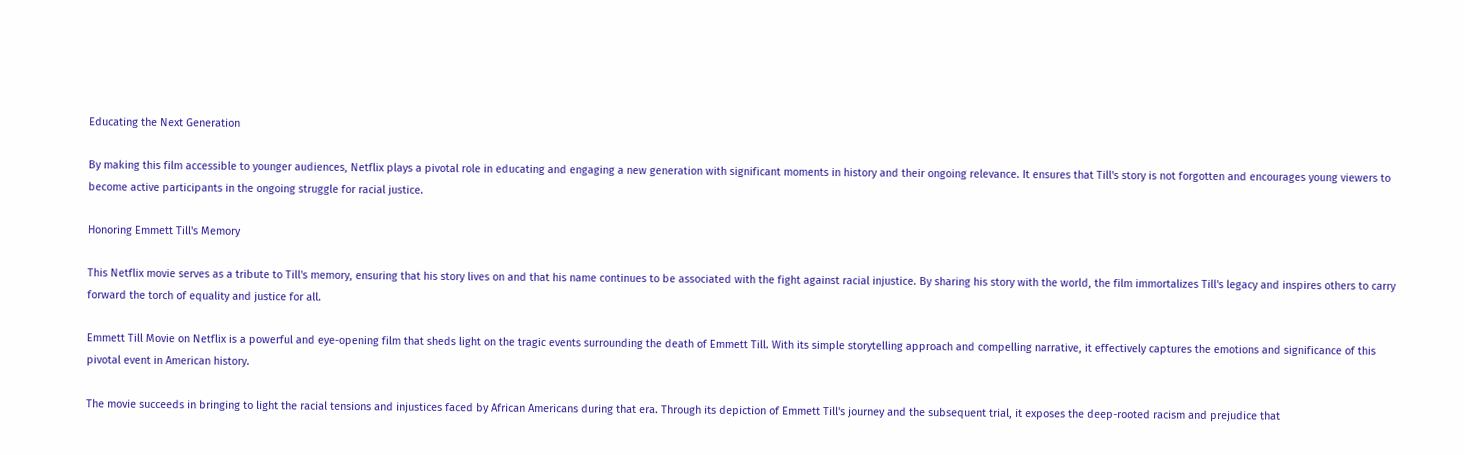Educating the Next Generation

By making this film accessible to younger audiences, Netflix plays a pivotal role in educating and engaging a new generation with significant moments in history and their ongoing relevance. It ensures that Till's story is not forgotten and encourages young viewers to become active participants in the ongoing struggle for racial justice.

Honoring Emmett Till's Memory

This Netflix movie serves as a tribute to Till's memory, ensuring that his story lives on and that his name continues to be associated with the fight against racial injustice. By sharing his story with the world, the film immortalizes Till's legacy and inspires others to carry forward the torch of equality and justice for all.

Emmett Till Movie on Netflix is a powerful and eye-opening film that sheds light on the tragic events surrounding the death of Emmett Till. With its simple storytelling approach and compelling narrative, it effectively captures the emotions and significance of this pivotal event in American history.

The movie succeeds in bringing to light the racial tensions and injustices faced by African Americans during that era. Through its depiction of Emmett Till's journey and the subsequent trial, it exposes the deep-rooted racism and prejudice that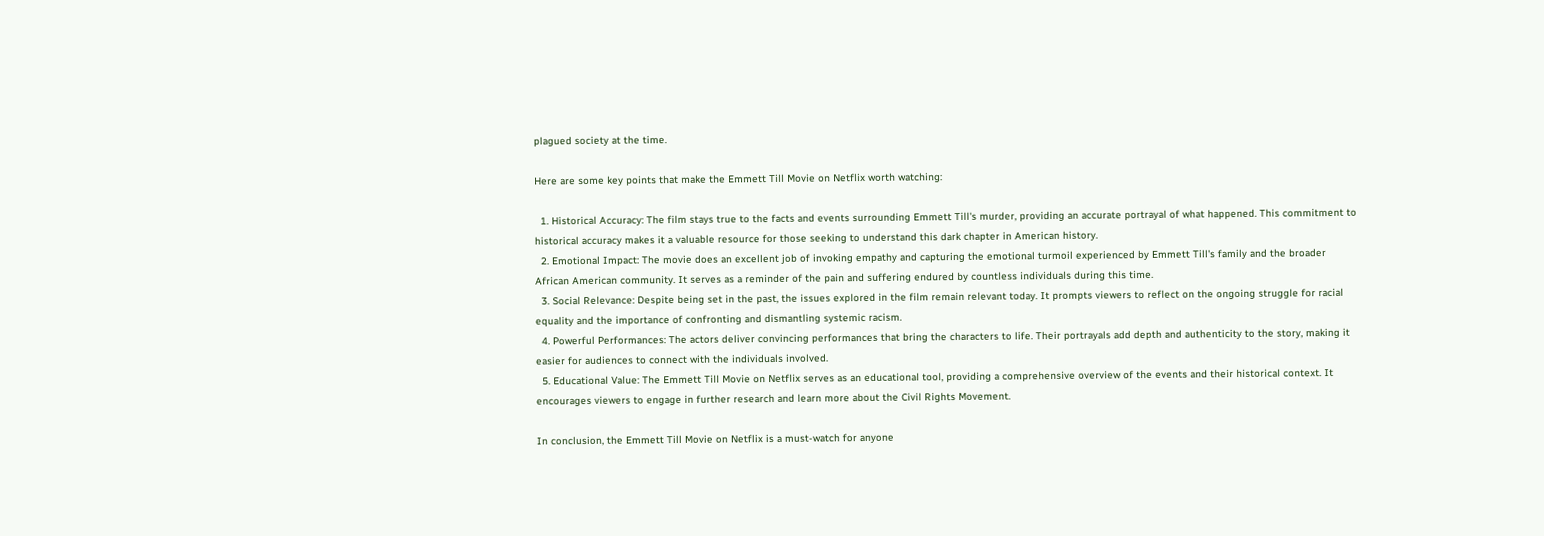plagued society at the time.

Here are some key points that make the Emmett Till Movie on Netflix worth watching:

  1. Historical Accuracy: The film stays true to the facts and events surrounding Emmett Till's murder, providing an accurate portrayal of what happened. This commitment to historical accuracy makes it a valuable resource for those seeking to understand this dark chapter in American history.
  2. Emotional Impact: The movie does an excellent job of invoking empathy and capturing the emotional turmoil experienced by Emmett Till's family and the broader African American community. It serves as a reminder of the pain and suffering endured by countless individuals during this time.
  3. Social Relevance: Despite being set in the past, the issues explored in the film remain relevant today. It prompts viewers to reflect on the ongoing struggle for racial equality and the importance of confronting and dismantling systemic racism.
  4. Powerful Performances: The actors deliver convincing performances that bring the characters to life. Their portrayals add depth and authenticity to the story, making it easier for audiences to connect with the individuals involved.
  5. Educational Value: The Emmett Till Movie on Netflix serves as an educational tool, providing a comprehensive overview of the events and their historical context. It encourages viewers to engage in further research and learn more about the Civil Rights Movement.

In conclusion, the Emmett Till Movie on Netflix is a must-watch for anyone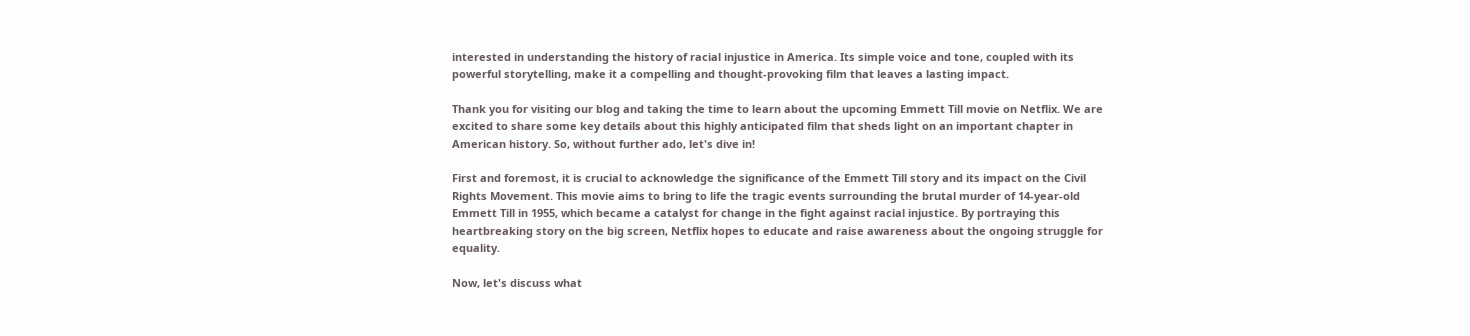interested in understanding the history of racial injustice in America. Its simple voice and tone, coupled with its powerful storytelling, make it a compelling and thought-provoking film that leaves a lasting impact.

Thank you for visiting our blog and taking the time to learn about the upcoming Emmett Till movie on Netflix. We are excited to share some key details about this highly anticipated film that sheds light on an important chapter in American history. So, without further ado, let's dive in!

First and foremost, it is crucial to acknowledge the significance of the Emmett Till story and its impact on the Civil Rights Movement. This movie aims to bring to life the tragic events surrounding the brutal murder of 14-year-old Emmett Till in 1955, which became a catalyst for change in the fight against racial injustice. By portraying this heartbreaking story on the big screen, Netflix hopes to educate and raise awareness about the ongoing struggle for equality.

Now, let's discuss what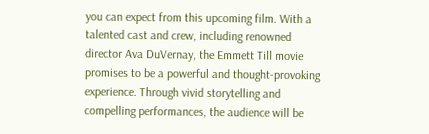you can expect from this upcoming film. With a talented cast and crew, including renowned director Ava DuVernay, the Emmett Till movie promises to be a powerful and thought-provoking experience. Through vivid storytelling and compelling performances, the audience will be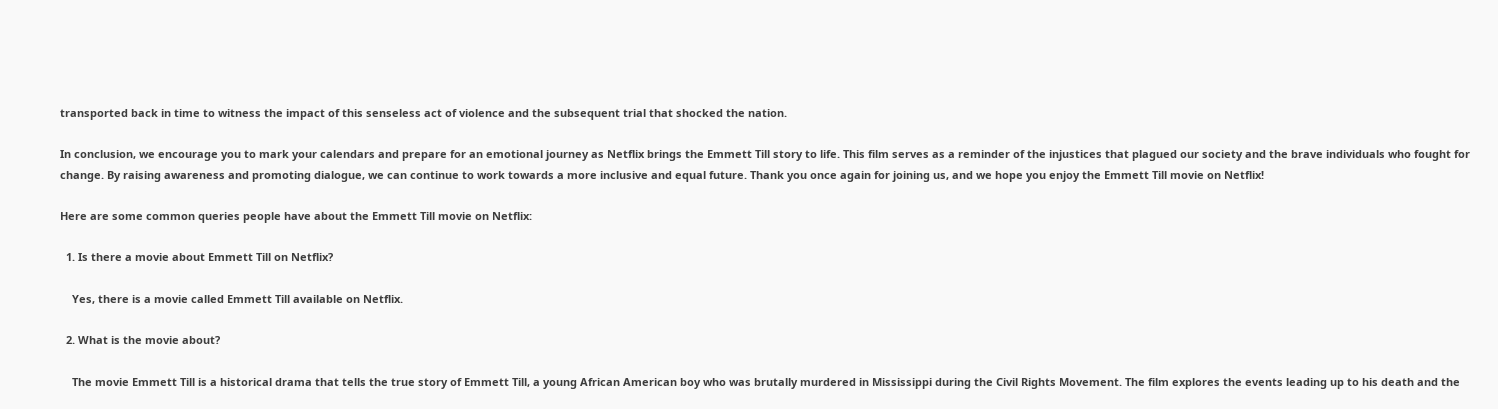transported back in time to witness the impact of this senseless act of violence and the subsequent trial that shocked the nation.

In conclusion, we encourage you to mark your calendars and prepare for an emotional journey as Netflix brings the Emmett Till story to life. This film serves as a reminder of the injustices that plagued our society and the brave individuals who fought for change. By raising awareness and promoting dialogue, we can continue to work towards a more inclusive and equal future. Thank you once again for joining us, and we hope you enjoy the Emmett Till movie on Netflix!

Here are some common queries people have about the Emmett Till movie on Netflix:

  1. Is there a movie about Emmett Till on Netflix?

    Yes, there is a movie called Emmett Till available on Netflix.

  2. What is the movie about?

    The movie Emmett Till is a historical drama that tells the true story of Emmett Till, a young African American boy who was brutally murdered in Mississippi during the Civil Rights Movement. The film explores the events leading up to his death and the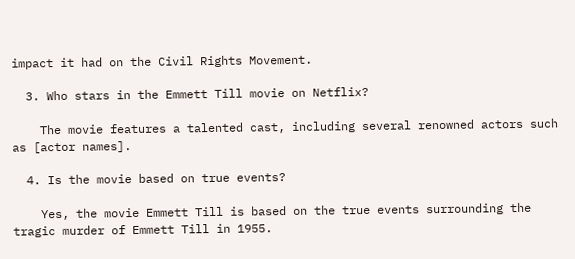impact it had on the Civil Rights Movement.

  3. Who stars in the Emmett Till movie on Netflix?

    The movie features a talented cast, including several renowned actors such as [actor names].

  4. Is the movie based on true events?

    Yes, the movie Emmett Till is based on the true events surrounding the tragic murder of Emmett Till in 1955.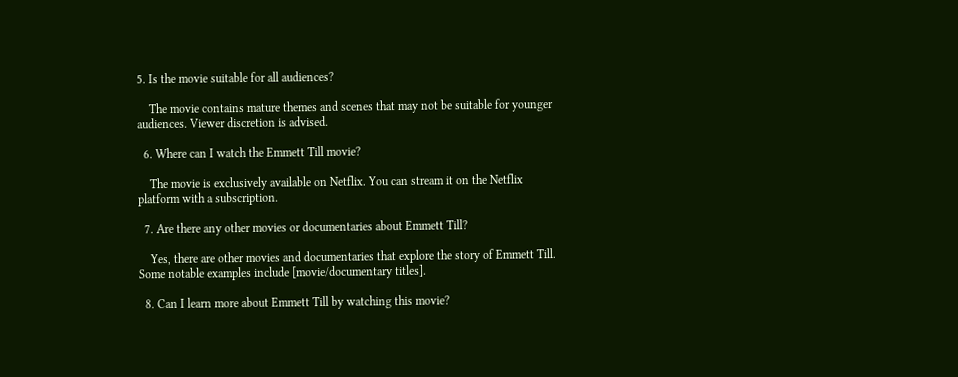5. Is the movie suitable for all audiences?

    The movie contains mature themes and scenes that may not be suitable for younger audiences. Viewer discretion is advised.

  6. Where can I watch the Emmett Till movie?

    The movie is exclusively available on Netflix. You can stream it on the Netflix platform with a subscription.

  7. Are there any other movies or documentaries about Emmett Till?

    Yes, there are other movies and documentaries that explore the story of Emmett Till. Some notable examples include [movie/documentary titles].

  8. Can I learn more about Emmett Till by watching this movie?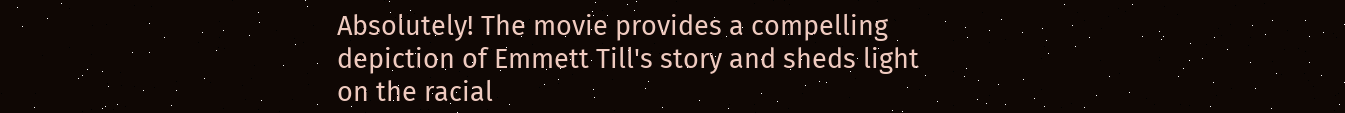Absolutely! The movie provides a compelling depiction of Emmett Till's story and sheds light on the racial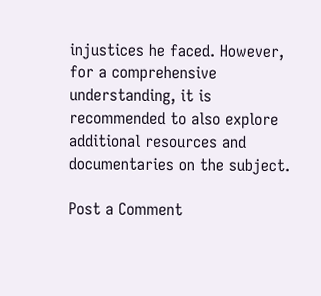injustices he faced. However, for a comprehensive understanding, it is recommended to also explore additional resources and documentaries on the subject.

Post a Comment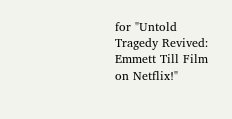for "Untold Tragedy Revived: Emmett Till Film on Netflix!"